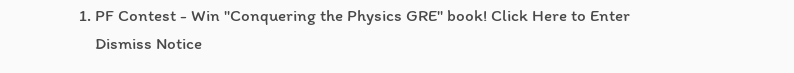1. PF Contest - Win "Conquering the Physics GRE" book! Click Here to Enter
    Dismiss Notice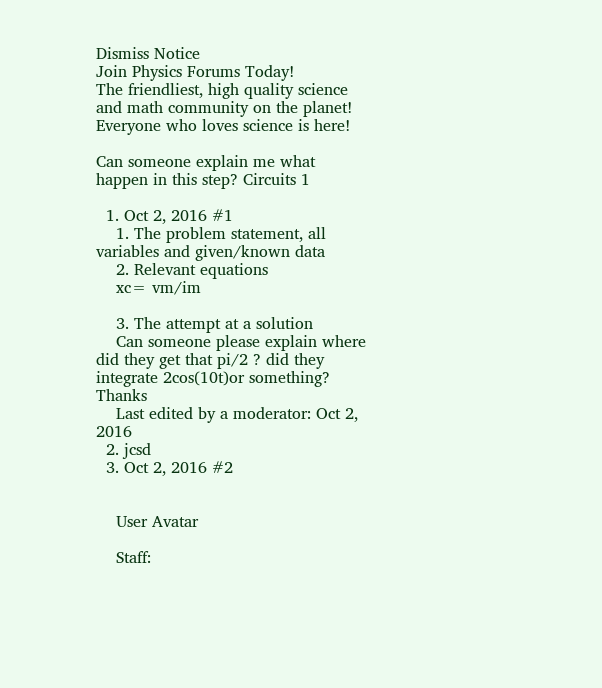Dismiss Notice
Join Physics Forums Today!
The friendliest, high quality science and math community on the planet! Everyone who loves science is here!

Can someone explain me what happen in this step? Circuits 1

  1. Oct 2, 2016 #1
    1. The problem statement, all variables and given/known data
    2. Relevant equations
    xc= vm/im

    3. The attempt at a solution
    Can someone please explain where did they get that pi/2 ? did they integrate 2cos(10t)or something? Thanks
    Last edited by a moderator: Oct 2, 2016
  2. jcsd
  3. Oct 2, 2016 #2


    User Avatar

    Staff: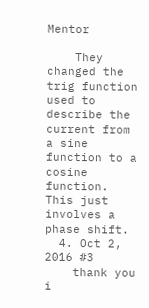Mentor

    They changed the trig function used to describe the current from a sine function to a cosine function. This just involves a phase shift.
  4. Oct 2, 2016 #3
    thank you i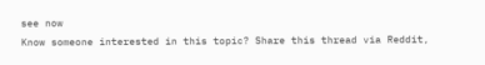see now
Know someone interested in this topic? Share this thread via Reddit,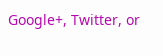Google+, Twitter, or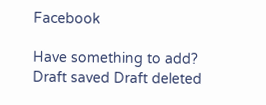Facebook

Have something to add?
Draft saved Draft deleted